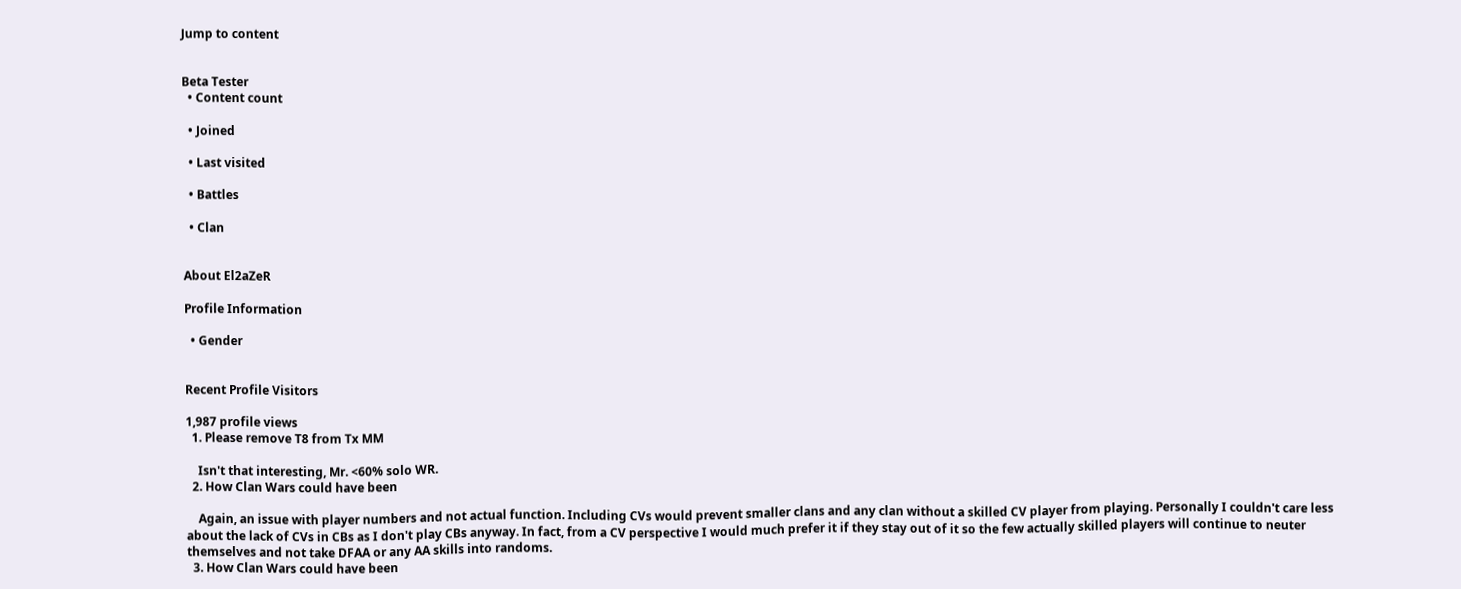Jump to content


Beta Tester
  • Content count

  • Joined

  • Last visited

  • Battles

  • Clan


About El2aZeR

Profile Information

  • Gender


Recent Profile Visitors

1,987 profile views
  1. Please remove T8 from Tx MM

    Isn't that interesting, Mr. <60% solo WR.
  2. How Clan Wars could have been

    Again, an issue with player numbers and not actual function. Including CVs would prevent smaller clans and any clan without a skilled CV player from playing. Personally I couldn't care less about the lack of CVs in CBs as I don't play CBs anyway. In fact, from a CV perspective I would much prefer it if they stay out of it so the few actually skilled players will continue to neuter themselves and not take DFAA or any AA skills into randoms.
  3. How Clan Wars could have been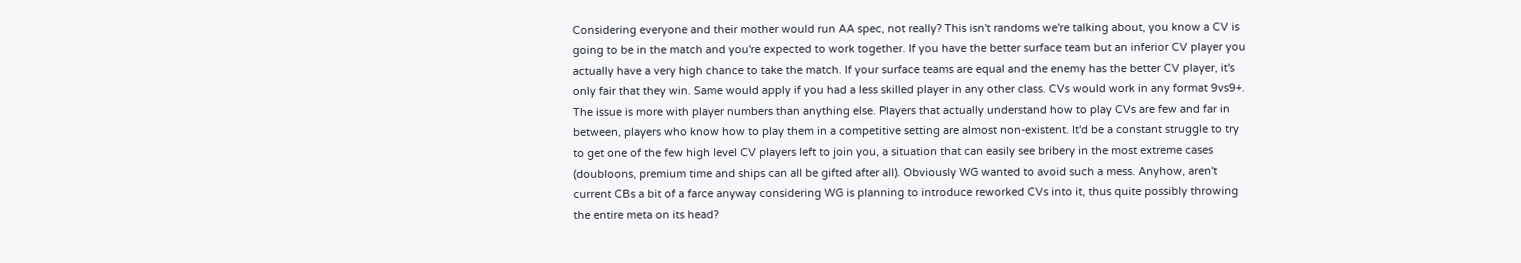Considering everyone and their mother would run AA spec, not really? This isn't randoms we're talking about, you know a CV is going to be in the match and you're expected to work together. If you have the better surface team but an inferior CV player you actually have a very high chance to take the match. If your surface teams are equal and the enemy has the better CV player, it's only fair that they win. Same would apply if you had a less skilled player in any other class. CVs would work in any format 9vs9+. The issue is more with player numbers than anything else. Players that actually understand how to play CVs are few and far in between, players who know how to play them in a competitive setting are almost non-existent. It'd be a constant struggle to try to get one of the few high level CV players left to join you, a situation that can easily see bribery in the most extreme cases (doubloons, premium time and ships can all be gifted after all). Obviously WG wanted to avoid such a mess. Anyhow, aren't current CBs a bit of a farce anyway considering WG is planning to introduce reworked CVs into it, thus quite possibly throwing the entire meta on its head?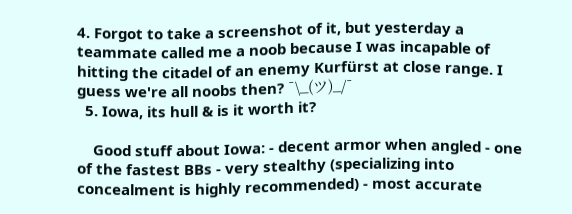4. Forgot to take a screenshot of it, but yesterday a teammate called me a noob because I was incapable of hitting the citadel of an enemy Kurfürst at close range. I guess we're all noobs then? ¯\_(ツ)_/¯
  5. Iowa, its hull & is it worth it?

    Good stuff about Iowa: - decent armor when angled - one of the fastest BBs - very stealthy (specializing into concealment is highly recommended) - most accurate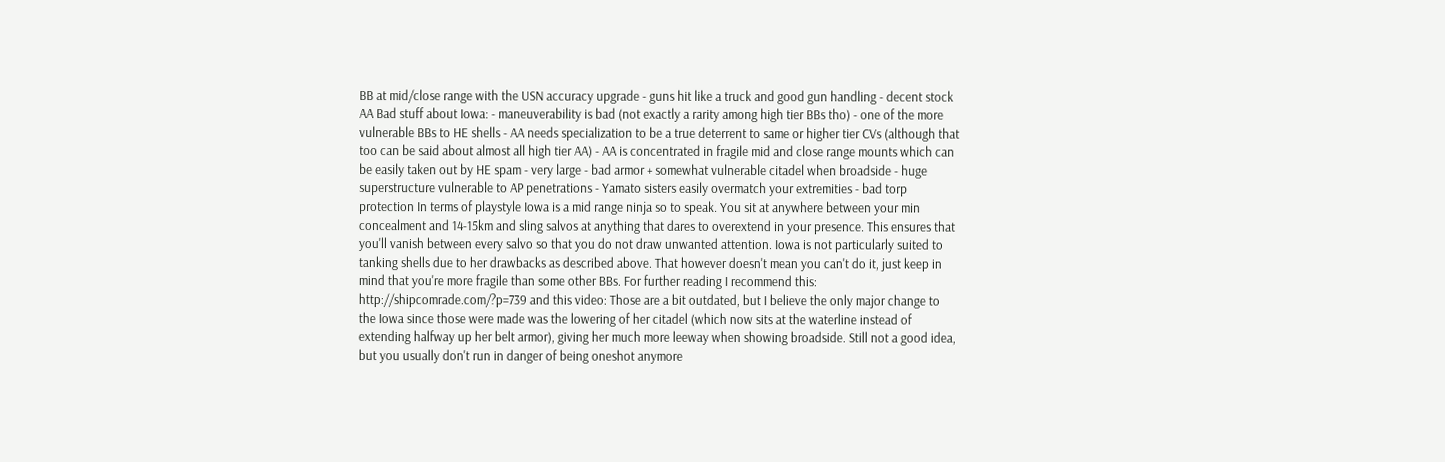BB at mid/close range with the USN accuracy upgrade - guns hit like a truck and good gun handling - decent stock AA Bad stuff about Iowa: - maneuverability is bad (not exactly a rarity among high tier BBs tho) - one of the more vulnerable BBs to HE shells - AA needs specialization to be a true deterrent to same or higher tier CVs (although that too can be said about almost all high tier AA) - AA is concentrated in fragile mid and close range mounts which can be easily taken out by HE spam - very large - bad armor + somewhat vulnerable citadel when broadside - huge superstructure vulnerable to AP penetrations - Yamato sisters easily overmatch your extremities - bad torp protection In terms of playstyle Iowa is a mid range ninja so to speak. You sit at anywhere between your min concealment and 14-15km and sling salvos at anything that dares to overextend in your presence. This ensures that you'll vanish between every salvo so that you do not draw unwanted attention. Iowa is not particularly suited to tanking shells due to her drawbacks as described above. That however doesn't mean you can't do it, just keep in mind that you're more fragile than some other BBs. For further reading I recommend this: http://shipcomrade.com/?p=739 and this video: Those are a bit outdated, but I believe the only major change to the Iowa since those were made was the lowering of her citadel (which now sits at the waterline instead of extending halfway up her belt armor), giving her much more leeway when showing broadside. Still not a good idea, but you usually don't run in danger of being oneshot anymore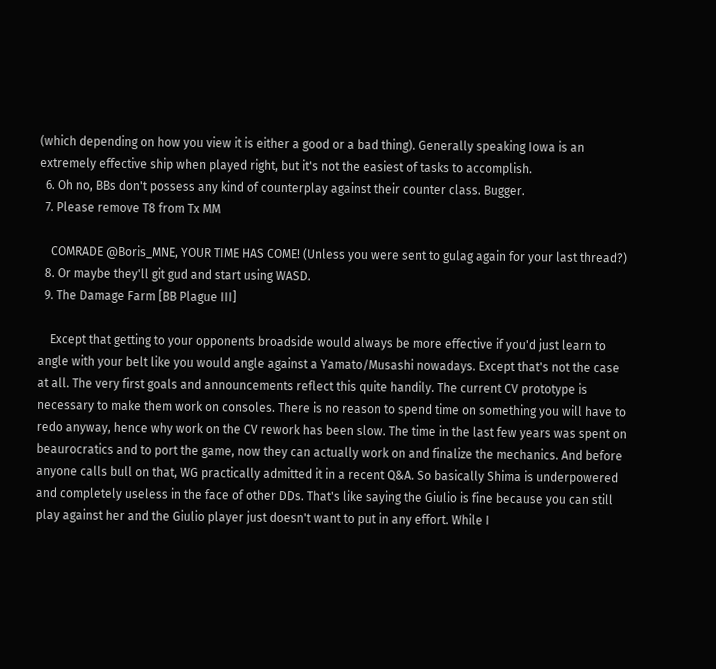(which depending on how you view it is either a good or a bad thing). Generally speaking Iowa is an extremely effective ship when played right, but it's not the easiest of tasks to accomplish.
  6. Oh no, BBs don't possess any kind of counterplay against their counter class. Bugger.
  7. Please remove T8 from Tx MM

    COMRADE @Boris_MNE, YOUR TIME HAS COME! (Unless you were sent to gulag again for your last thread?)
  8. Or maybe they'll git gud and start using WASD.
  9. The Damage Farm [BB Plague III]

    Except that getting to your opponents broadside would always be more effective if you'd just learn to angle with your belt like you would angle against a Yamato/Musashi nowadays. Except that's not the case at all. The very first goals and announcements reflect this quite handily. The current CV prototype is necessary to make them work on consoles. There is no reason to spend time on something you will have to redo anyway, hence why work on the CV rework has been slow. The time in the last few years was spent on beaurocratics and to port the game, now they can actually work on and finalize the mechanics. And before anyone calls bull on that, WG practically admitted it in a recent Q&A. So basically Shima is underpowered and completely useless in the face of other DDs. That's like saying the Giulio is fine because you can still play against her and the Giulio player just doesn't want to put in any effort. While I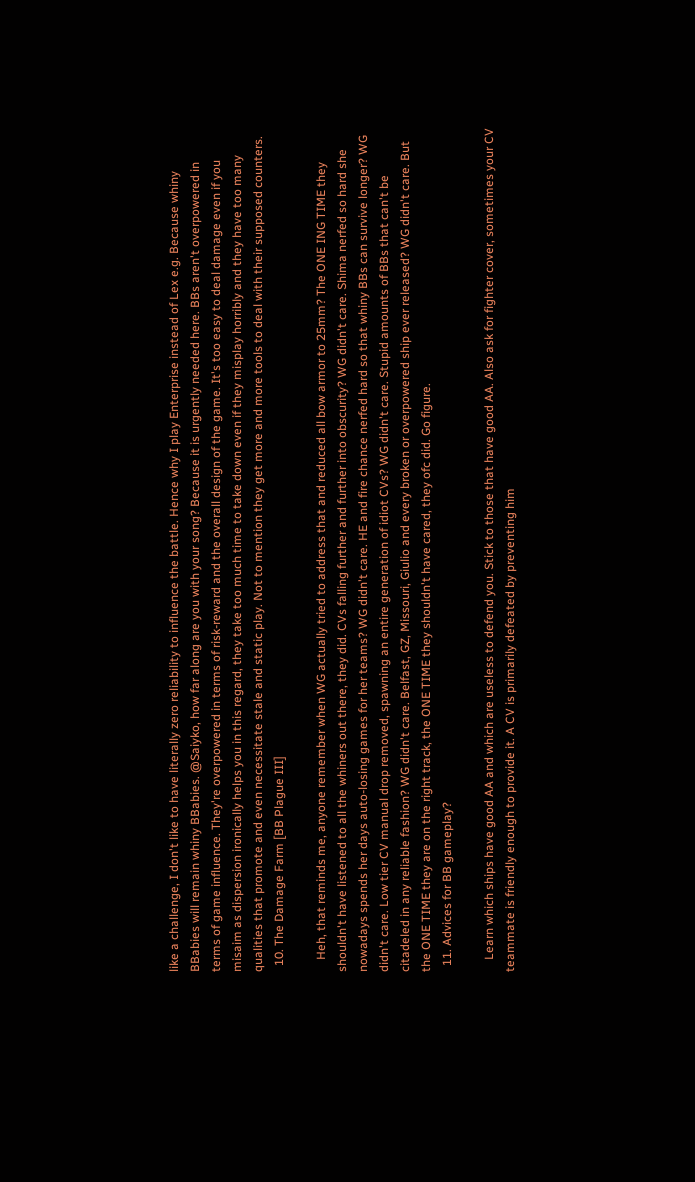like a challenge, I don't like to have literally zero reliability to influence the battle. Hence why I play Enterprise instead of Lex e.g. Because whiny BBabies will remain whiny BBabies. @Saiyko, how far along are you with your song? Because it is urgently needed here. BBs aren't overpowered in terms of game influence. They're overpowered in terms of risk-reward and the overall design of the game. It's too easy to deal damage even if you misaim as dispersion ironically helps you in this regard, they take too much time to take down even if they misplay horribly and they have too many qualities that promote and even necessitate stale and static play. Not to mention they get more and more tools to deal with their supposed counters.
  10. The Damage Farm [BB Plague III]

    Heh, that reminds me, anyone remember when WG actually tried to address that and reduced all bow armor to 25mm? The ONE ING TIME they shouldn't have listened to all the whiners out there, they did. CVs falling further and further into obscurity? WG didn't care. Shima nerfed so hard she nowadays spends her days auto-losing games for her teams? WG didn't care. HE and fire chance nerfed hard so that whiny BBs can survive longer? WG didn't care. Low tier CV manual drop removed, spawning an entire generation of idiot CVs? WG didn't care. Stupid amounts of BBs that can't be citadeled in any reliable fashion? WG didn't care. Belfast, GZ, Missouri, Giulio and every broken or overpowered ship ever released? WG didn't care. But the ONE TIME they are on the right track, the ONE TIME they shouldn't have cared, they ofc did. Go figure.
  11. Advices for BB gameplay?

    Learn which ships have good AA and which are useless to defend you. Stick to those that have good AA. Also ask for fighter cover, sometimes your CV teammate is friendly enough to provide it. A CV is primarily defeated by preventing him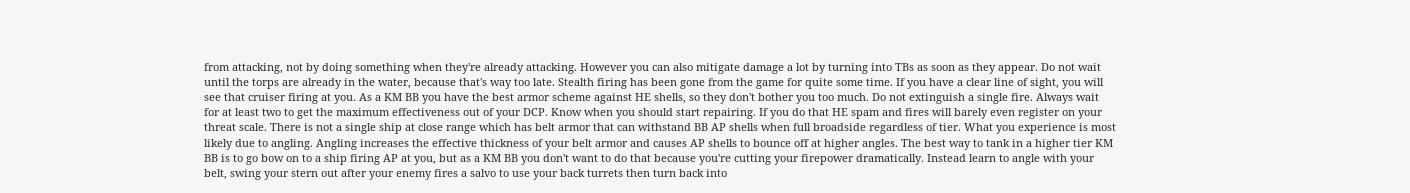from attacking, not by doing something when they're already attacking. However you can also mitigate damage a lot by turning into TBs as soon as they appear. Do not wait until the torps are already in the water, because that's way too late. Stealth firing has been gone from the game for quite some time. If you have a clear line of sight, you will see that cruiser firing at you. As a KM BB you have the best armor scheme against HE shells, so they don't bother you too much. Do not extinguish a single fire. Always wait for at least two to get the maximum effectiveness out of your DCP. Know when you should start repairing. If you do that HE spam and fires will barely even register on your threat scale. There is not a single ship at close range which has belt armor that can withstand BB AP shells when full broadside regardless of tier. What you experience is most likely due to angling. Angling increases the effective thickness of your belt armor and causes AP shells to bounce off at higher angles. The best way to tank in a higher tier KM BB is to go bow on to a ship firing AP at you, but as a KM BB you don't want to do that because you're cutting your firepower dramatically. Instead learn to angle with your belt, swing your stern out after your enemy fires a salvo to use your back turrets then turn back into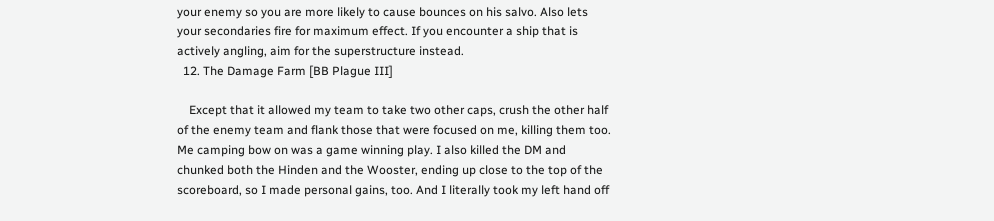your enemy so you are more likely to cause bounces on his salvo. Also lets your secondaries fire for maximum effect. If you encounter a ship that is actively angling, aim for the superstructure instead.
  12. The Damage Farm [BB Plague III]

    Except that it allowed my team to take two other caps, crush the other half of the enemy team and flank those that were focused on me, killing them too. Me camping bow on was a game winning play. I also killed the DM and chunked both the Hinden and the Wooster, ending up close to the top of the scoreboard, so I made personal gains, too. And I literally took my left hand off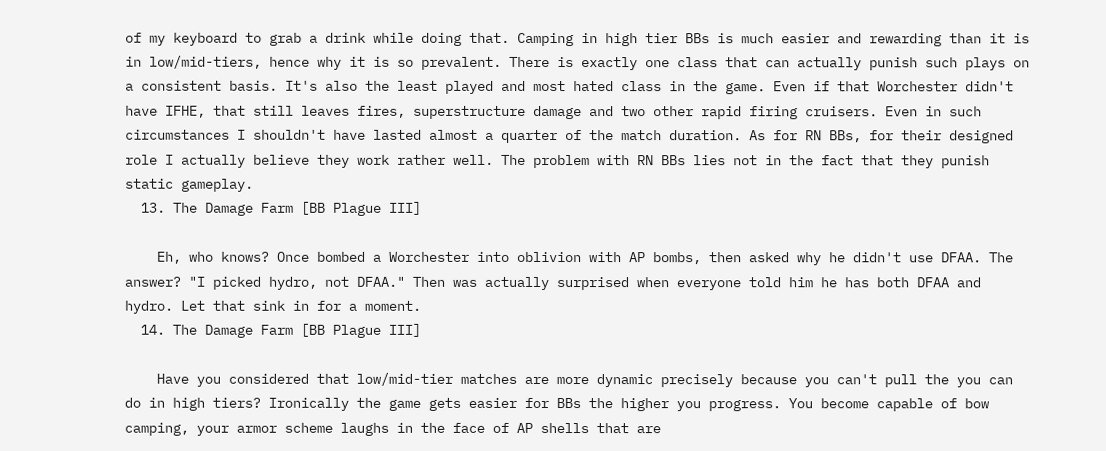of my keyboard to grab a drink while doing that. Camping in high tier BBs is much easier and rewarding than it is in low/mid-tiers, hence why it is so prevalent. There is exactly one class that can actually punish such plays on a consistent basis. It's also the least played and most hated class in the game. Even if that Worchester didn't have IFHE, that still leaves fires, superstructure damage and two other rapid firing cruisers. Even in such circumstances I shouldn't have lasted almost a quarter of the match duration. As for RN BBs, for their designed role I actually believe they work rather well. The problem with RN BBs lies not in the fact that they punish static gameplay.
  13. The Damage Farm [BB Plague III]

    Eh, who knows? Once bombed a Worchester into oblivion with AP bombs, then asked why he didn't use DFAA. The answer? "I picked hydro, not DFAA." Then was actually surprised when everyone told him he has both DFAA and hydro. Let that sink in for a moment.
  14. The Damage Farm [BB Plague III]

    Have you considered that low/mid-tier matches are more dynamic precisely because you can't pull the you can do in high tiers? Ironically the game gets easier for BBs the higher you progress. You become capable of bow camping, your armor scheme laughs in the face of AP shells that are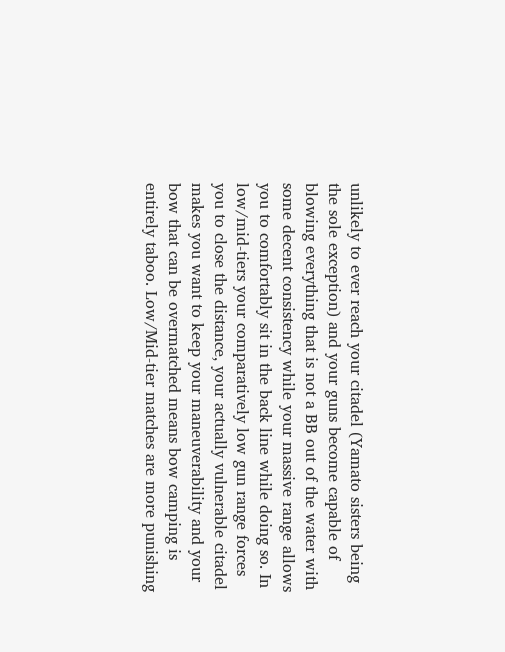unlikely to ever reach your citadel (Yamato sisters being the sole exception) and your guns become capable of blowing everything that is not a BB out of the water with some decent consistency while your massive range allows you to comfortably sit in the back line while doing so. In low/mid-tiers your comparatively low gun range forces you to close the distance, your actually vulnerable citadel makes you want to keep your maneuverability and your bow that can be overmatched means bow camping is entirely taboo. Low/Mid-tier matches are more punishing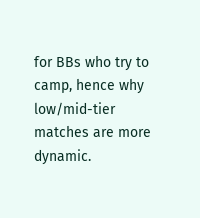for BBs who try to camp, hence why low/mid-tier matches are more dynamic.